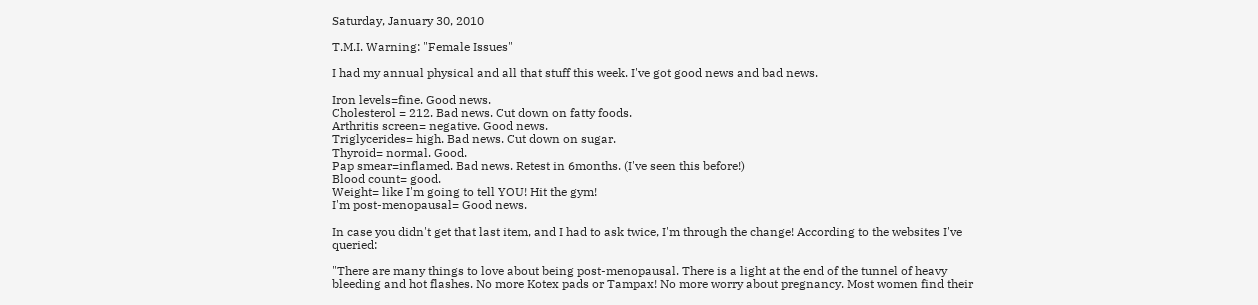Saturday, January 30, 2010

T.M.I. Warning: "Female Issues"

I had my annual physical and all that stuff this week. I've got good news and bad news.

Iron levels=fine. Good news.
Cholesterol = 212. Bad news. Cut down on fatty foods.
Arthritis screen= negative. Good news.
Triglycerides= high. Bad news. Cut down on sugar.
Thyroid= normal. Good.
Pap smear=inflamed. Bad news. Retest in 6months. (I've seen this before!)
Blood count= good.
Weight= like I'm going to tell YOU! Hit the gym!
I'm post-menopausal= Good news.

In case you didn't get that last item, and I had to ask twice, I'm through the change! According to the websites I've queried:

"There are many things to love about being post-menopausal. There is a light at the end of the tunnel of heavy bleeding and hot flashes. No more Kotex pads or Tampax! No more worry about pregnancy. Most women find their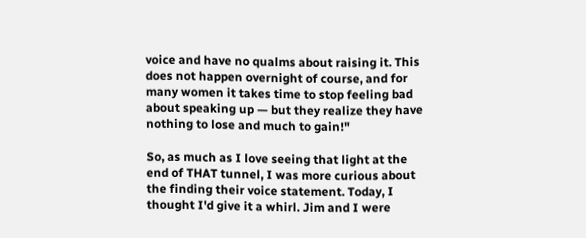voice and have no qualms about raising it. This does not happen overnight of course, and for many women it takes time to stop feeling bad about speaking up — but they realize they have nothing to lose and much to gain!"

So, as much as I love seeing that light at the end of THAT tunnel, I was more curious about the finding their voice statement. Today, I thought I'd give it a whirl. Jim and I were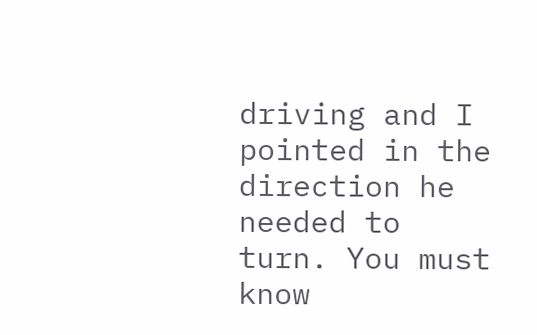driving and I pointed in the direction he needed to turn. You must know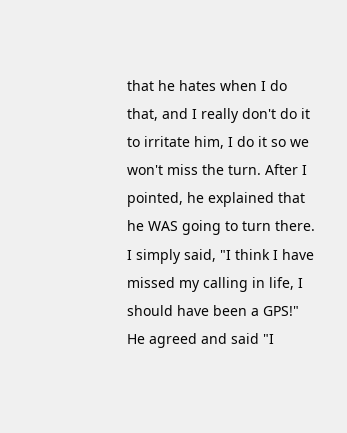that he hates when I do that, and I really don't do it to irritate him, I do it so we won't miss the turn. After I pointed, he explained that he WAS going to turn there. I simply said, "I think I have missed my calling in life, I should have been a GPS!" He agreed and said "I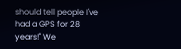should tell people I've had a GPS for 28 years!" We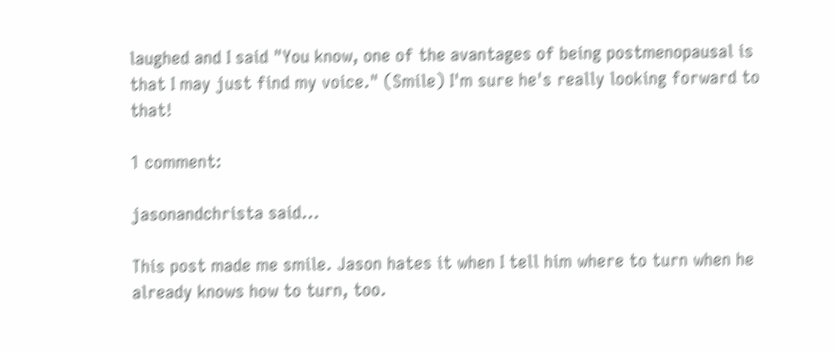laughed and I said "You know, one of the avantages of being postmenopausal is that I may just find my voice." (Smile) I'm sure he's really looking forward to that!

1 comment:

jasonandchrista said...

This post made me smile. Jason hates it when I tell him where to turn when he already knows how to turn, too.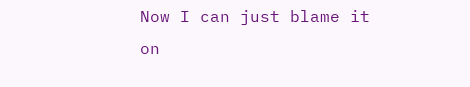Now I can just blame it on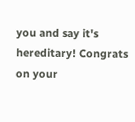you and say it's hereditary! Congrats on your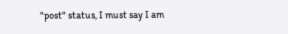"post" status, I must say I am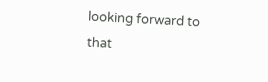looking forward to that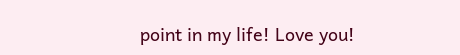point in my life! Love you!